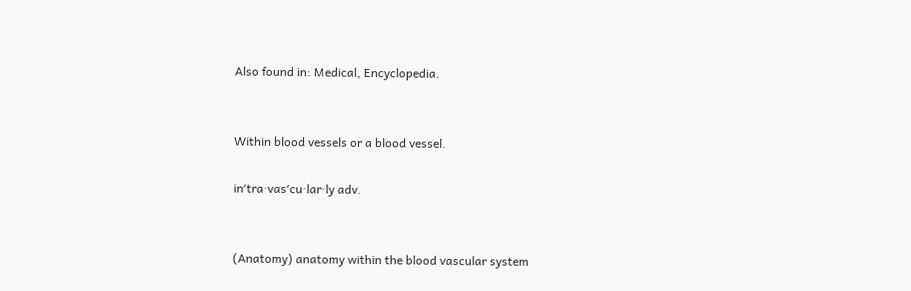Also found in: Medical, Encyclopedia.


Within blood vessels or a blood vessel.

in′tra·vas′cu·lar·ly adv.


(Anatomy) anatomy within the blood vascular system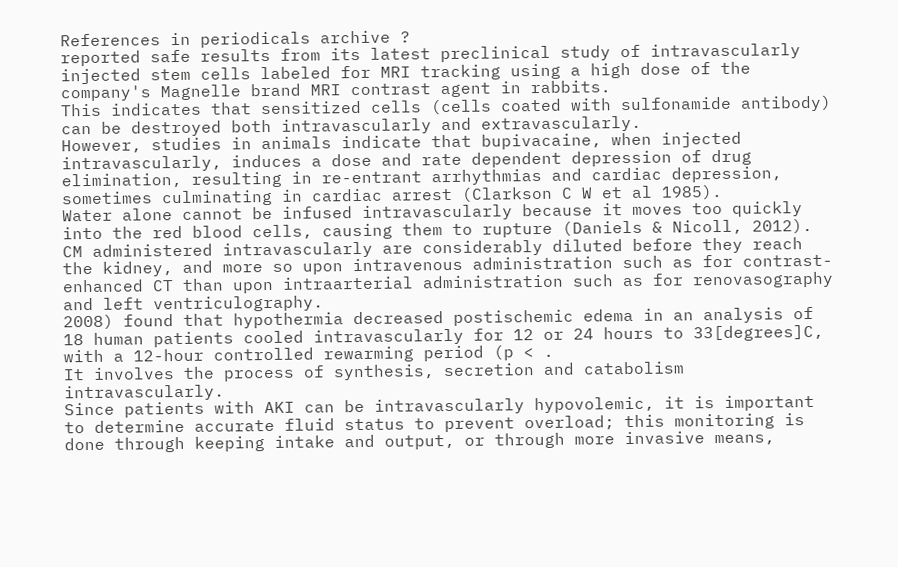References in periodicals archive ?
reported safe results from its latest preclinical study of intravascularly injected stem cells labeled for MRI tracking using a high dose of the company's Magnelle brand MRI contrast agent in rabbits.
This indicates that sensitized cells (cells coated with sulfonamide antibody) can be destroyed both intravascularly and extravascularly.
However, studies in animals indicate that bupivacaine, when injected intravascularly, induces a dose and rate dependent depression of drug elimination, resulting in re-entrant arrhythmias and cardiac depression, sometimes culminating in cardiac arrest (Clarkson C W et al 1985).
Water alone cannot be infused intravascularly because it moves too quickly into the red blood cells, causing them to rupture (Daniels & Nicoll, 2012).
CM administered intravascularly are considerably diluted before they reach the kidney, and more so upon intravenous administration such as for contrast-enhanced CT than upon intraarterial administration such as for renovasography and left ventriculography.
2008) found that hypothermia decreased postischemic edema in an analysis of 18 human patients cooled intravascularly for 12 or 24 hours to 33[degrees]C, with a 12-hour controlled rewarming period (p < .
It involves the process of synthesis, secretion and catabolism intravascularly.
Since patients with AKI can be intravascularly hypovolemic, it is important to determine accurate fluid status to prevent overload; this monitoring is done through keeping intake and output, or through more invasive means,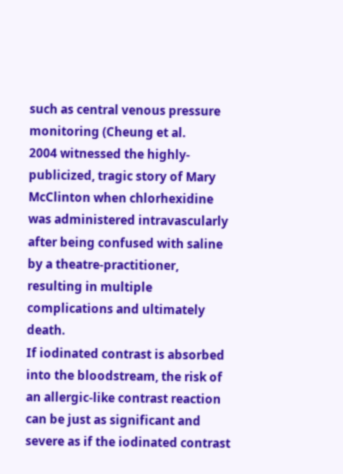such as central venous pressure monitoring (Cheung et al.
2004 witnessed the highly-publicized, tragic story of Mary McClinton when chlorhexidine was administered intravascularly after being confused with saline by a theatre-practitioner, resulting in multiple complications and ultimately death.
If iodinated contrast is absorbed into the bloodstream, the risk of an allergic-like contrast reaction can be just as significant and severe as if the iodinated contrast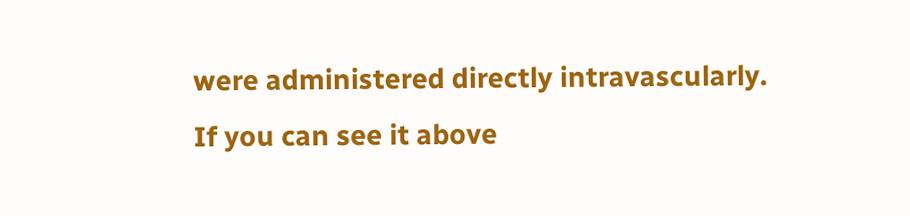were administered directly intravascularly.
If you can see it above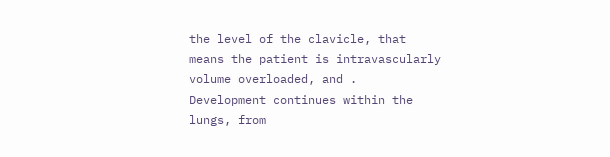the level of the clavicle, that means the patient is intravascularly volume overloaded, and .
Development continues within the lungs, from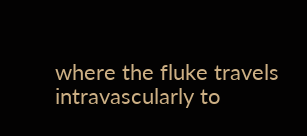where the fluke travels intravascularly to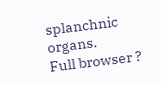splanchnic organs.
Full browser ?